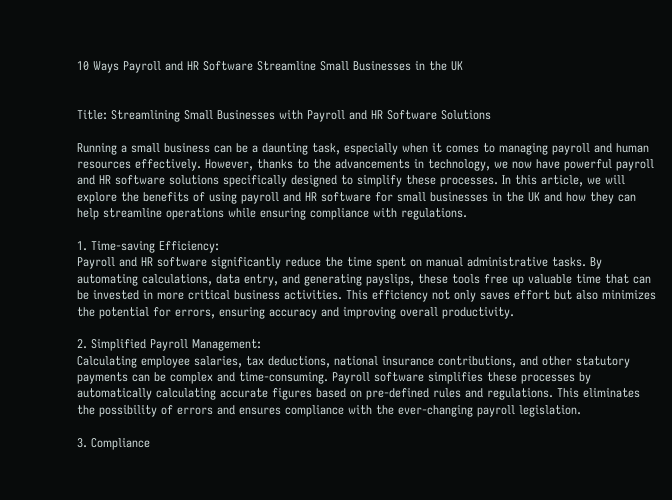10 Ways Payroll and HR Software Streamline Small Businesses in the UK


Title: Streamlining Small Businesses with Payroll and HR Software Solutions

Running a small business can be a daunting task, especially when it comes to managing payroll and human resources effectively. However, thanks to the advancements in technology, we now have powerful payroll and HR software solutions specifically designed to simplify these processes. In this article, we will explore the benefits of using payroll and HR software for small businesses in the UK and how they can help streamline operations while ensuring compliance with regulations.

1. Time-saving Efficiency:
Payroll and HR software significantly reduce the time spent on manual administrative tasks. By automating calculations, data entry, and generating payslips, these tools free up valuable time that can be invested in more critical business activities. This efficiency not only saves effort but also minimizes the potential for errors, ensuring accuracy and improving overall productivity.

2. Simplified Payroll Management:
Calculating employee salaries, tax deductions, national insurance contributions, and other statutory payments can be complex and time-consuming. Payroll software simplifies these processes by automatically calculating accurate figures based on pre-defined rules and regulations. This eliminates the possibility of errors and ensures compliance with the ever-changing payroll legislation.

3. Compliance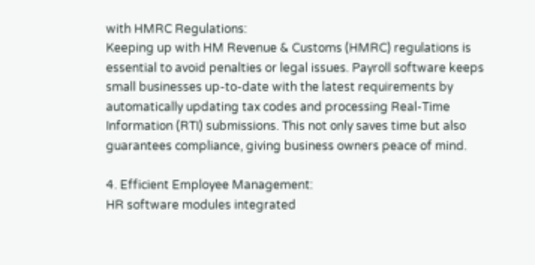with HMRC Regulations:
Keeping up with HM Revenue & Customs (HMRC) regulations is essential to avoid penalties or legal issues. Payroll software keeps small businesses up-to-date with the latest requirements by automatically updating tax codes and processing Real-Time Information (RTI) submissions. This not only saves time but also guarantees compliance, giving business owners peace of mind.

4. Efficient Employee Management:
HR software modules integrated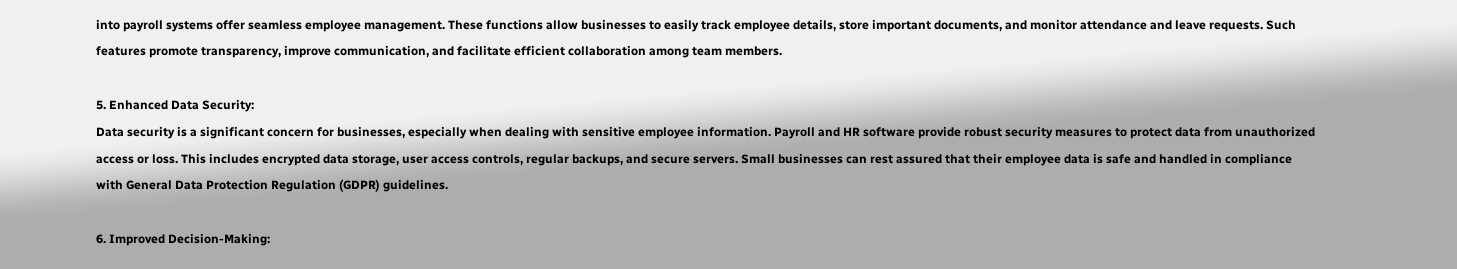into payroll systems offer seamless employee management. These functions allow businesses to easily track employee details, store important documents, and monitor attendance and leave requests. Such features promote transparency, improve communication, and facilitate efficient collaboration among team members.

5. Enhanced Data Security:
Data security is a significant concern for businesses, especially when dealing with sensitive employee information. Payroll and HR software provide robust security measures to protect data from unauthorized access or loss. This includes encrypted data storage, user access controls, regular backups, and secure servers. Small businesses can rest assured that their employee data is safe and handled in compliance with General Data Protection Regulation (GDPR) guidelines.

6. Improved Decision-Making: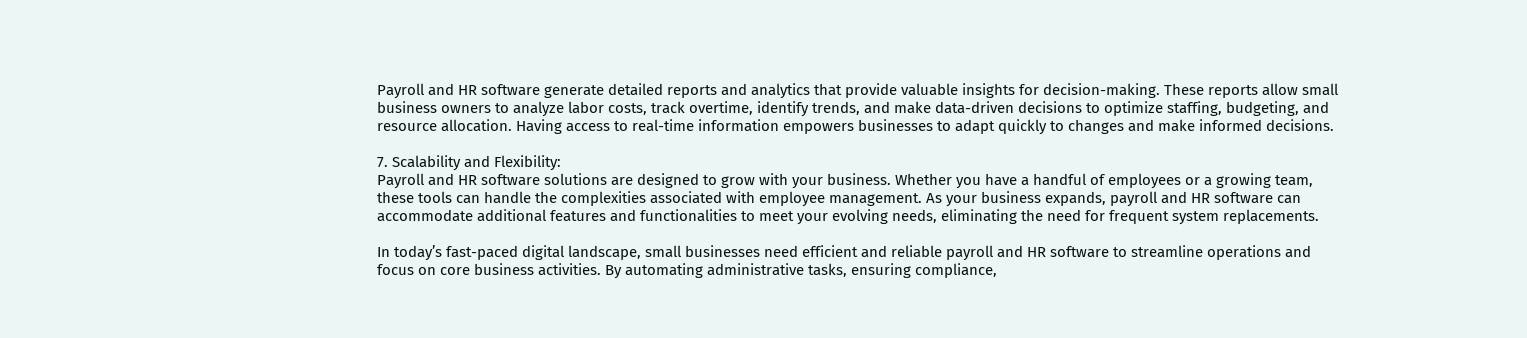Payroll and HR software generate detailed reports and analytics that provide valuable insights for decision-making. These reports allow small business owners to analyze labor costs, track overtime, identify trends, and make data-driven decisions to optimize staffing, budgeting, and resource allocation. Having access to real-time information empowers businesses to adapt quickly to changes and make informed decisions.

7. Scalability and Flexibility:
Payroll and HR software solutions are designed to grow with your business. Whether you have a handful of employees or a growing team, these tools can handle the complexities associated with employee management. As your business expands, payroll and HR software can accommodate additional features and functionalities to meet your evolving needs, eliminating the need for frequent system replacements.

In today’s fast-paced digital landscape, small businesses need efficient and reliable payroll and HR software to streamline operations and focus on core business activities. By automating administrative tasks, ensuring compliance,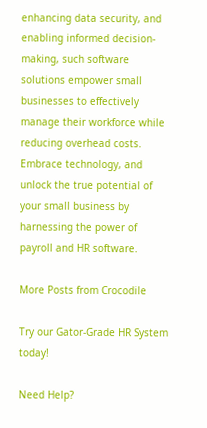enhancing data security, and enabling informed decision-making, such software solutions empower small businesses to effectively manage their workforce while reducing overhead costs. Embrace technology, and unlock the true potential of your small business by harnessing the power of payroll and HR software.

More Posts from Crocodile

Try our Gator-Grade HR System today!

Need Help?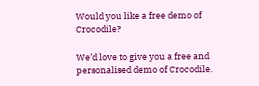Would you like a free demo of Crocodile?

We’d love to give you a free and personalised demo of Crocodile.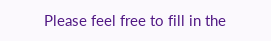Please feel free to fill in the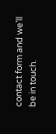contact form and we’ll be in touch.